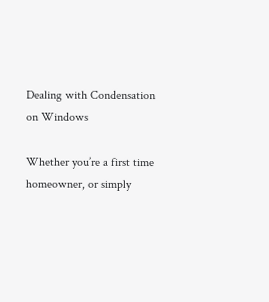Dealing with Condensation on Windows

Whether you’re a first time homeowner, or simply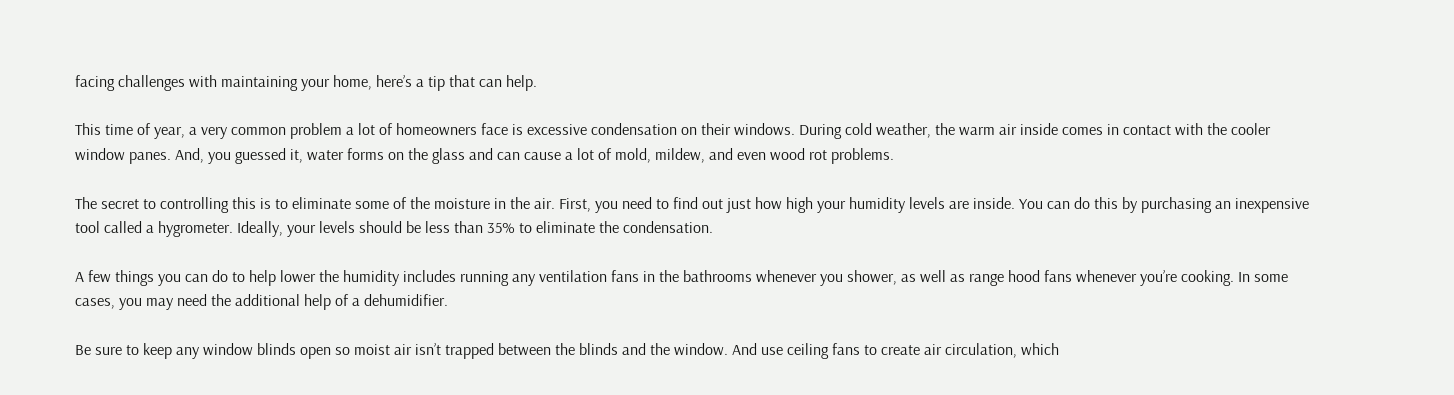facing challenges with maintaining your home, here’s a tip that can help.

This time of year, a very common problem a lot of homeowners face is excessive condensation on their windows. During cold weather, the warm air inside comes in contact with the cooler window panes. And, you guessed it, water forms on the glass and can cause a lot of mold, mildew, and even wood rot problems.

The secret to controlling this is to eliminate some of the moisture in the air. First, you need to find out just how high your humidity levels are inside. You can do this by purchasing an inexpensive tool called a hygrometer. Ideally, your levels should be less than 35% to eliminate the condensation.

A few things you can do to help lower the humidity includes running any ventilation fans in the bathrooms whenever you shower, as well as range hood fans whenever you’re cooking. In some cases, you may need the additional help of a dehumidifier.

Be sure to keep any window blinds open so moist air isn’t trapped between the blinds and the window. And use ceiling fans to create air circulation, which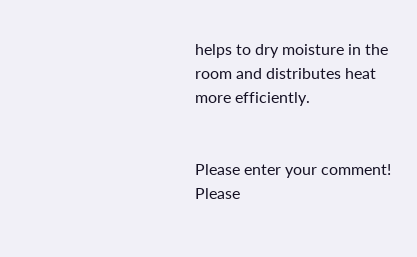helps to dry moisture in the room and distributes heat more efficiently.


Please enter your comment!
Please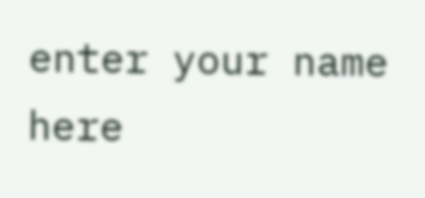enter your name here